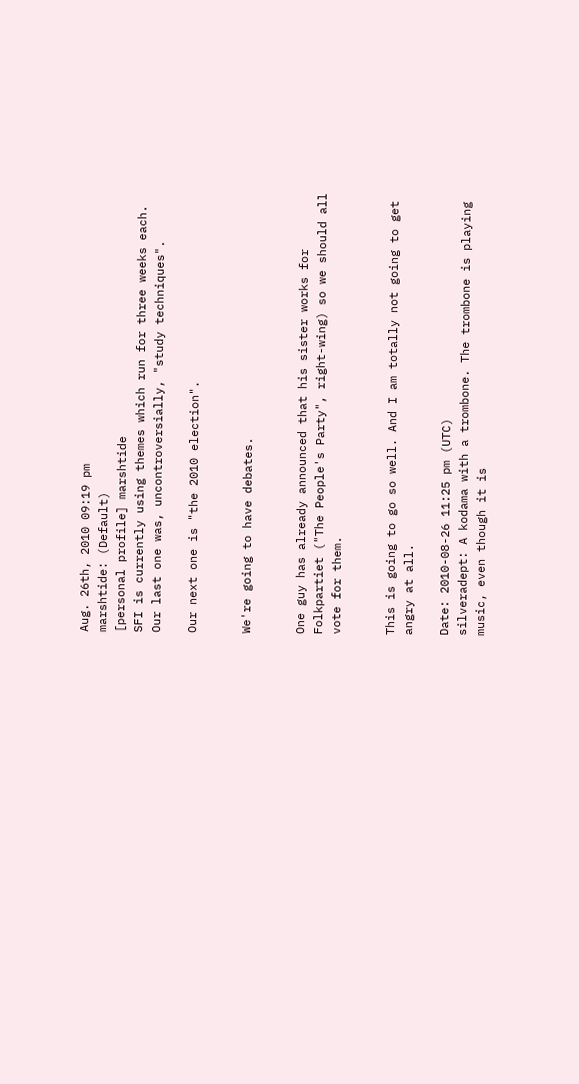Aug. 26th, 2010 09:19 pm
marshtide: (Default)
[personal profile] marshtide
SFI is currently using themes which run for three weeks each. Our last one was, uncontroversially, "study techniques".

Our next one is "the 2010 election".


We're going to have debates.


One guy has already announced that his sister works for Folkpartiet ("The People's Party", right-wing) so we should all vote for them.


This is going to go so well. And I am totally not going to get angry at all.

Date: 2010-08-26 11:25 pm (UTC)
silveradept: A kodama with a trombone. The trombone is playing music, even though it is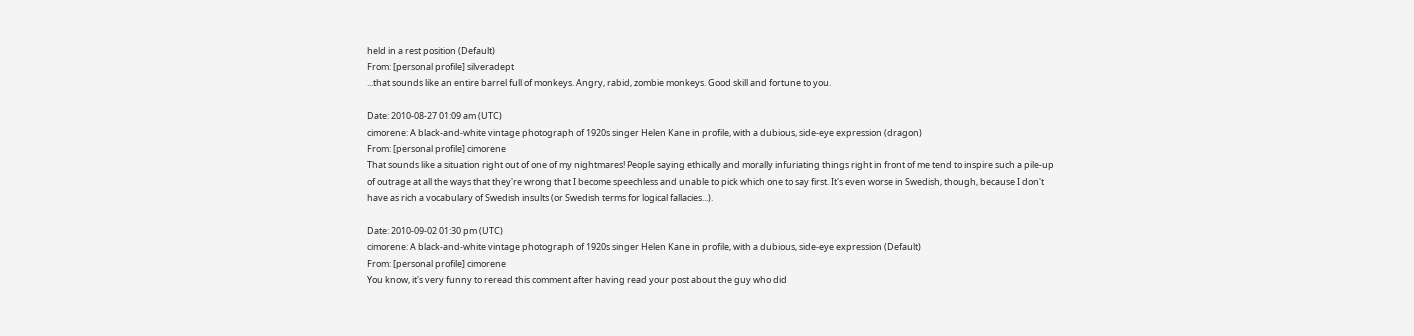held in a rest position (Default)
From: [personal profile] silveradept
...that sounds like an entire barrel full of monkeys. Angry, rabid, zombie monkeys. Good skill and fortune to you.

Date: 2010-08-27 01:09 am (UTC)
cimorene: A black-and-white vintage photograph of 1920s singer Helen Kane in profile, with a dubious, side-eye expression (dragon)
From: [personal profile] cimorene
That sounds like a situation right out of one of my nightmares! People saying ethically and morally infuriating things right in front of me tend to inspire such a pile-up of outrage at all the ways that they're wrong that I become speechless and unable to pick which one to say first. It's even worse in Swedish, though, because I don't have as rich a vocabulary of Swedish insults (or Swedish terms for logical fallacies...).

Date: 2010-09-02 01:30 pm (UTC)
cimorene: A black-and-white vintage photograph of 1920s singer Helen Kane in profile, with a dubious, side-eye expression (Default)
From: [personal profile] cimorene
You know, it's very funny to reread this comment after having read your post about the guy who did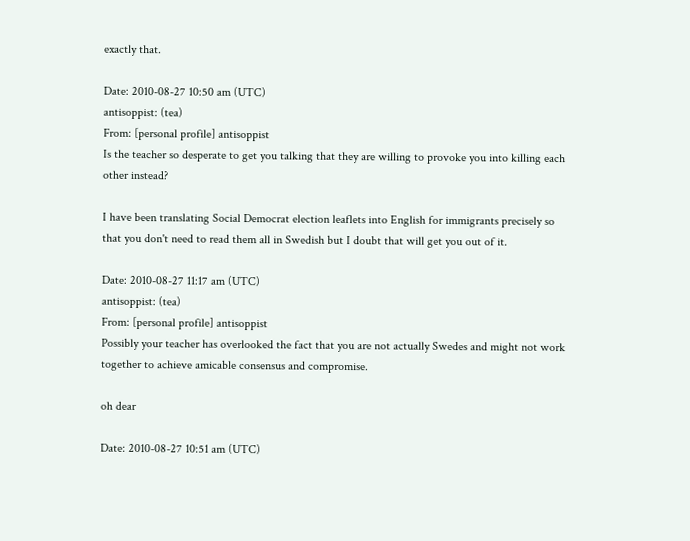exactly that.

Date: 2010-08-27 10:50 am (UTC)
antisoppist: (tea)
From: [personal profile] antisoppist
Is the teacher so desperate to get you talking that they are willing to provoke you into killing each other instead?

I have been translating Social Democrat election leaflets into English for immigrants precisely so that you don't need to read them all in Swedish but I doubt that will get you out of it.

Date: 2010-08-27 11:17 am (UTC)
antisoppist: (tea)
From: [personal profile] antisoppist
Possibly your teacher has overlooked the fact that you are not actually Swedes and might not work together to achieve amicable consensus and compromise.

oh dear

Date: 2010-08-27 10:51 am (UTC)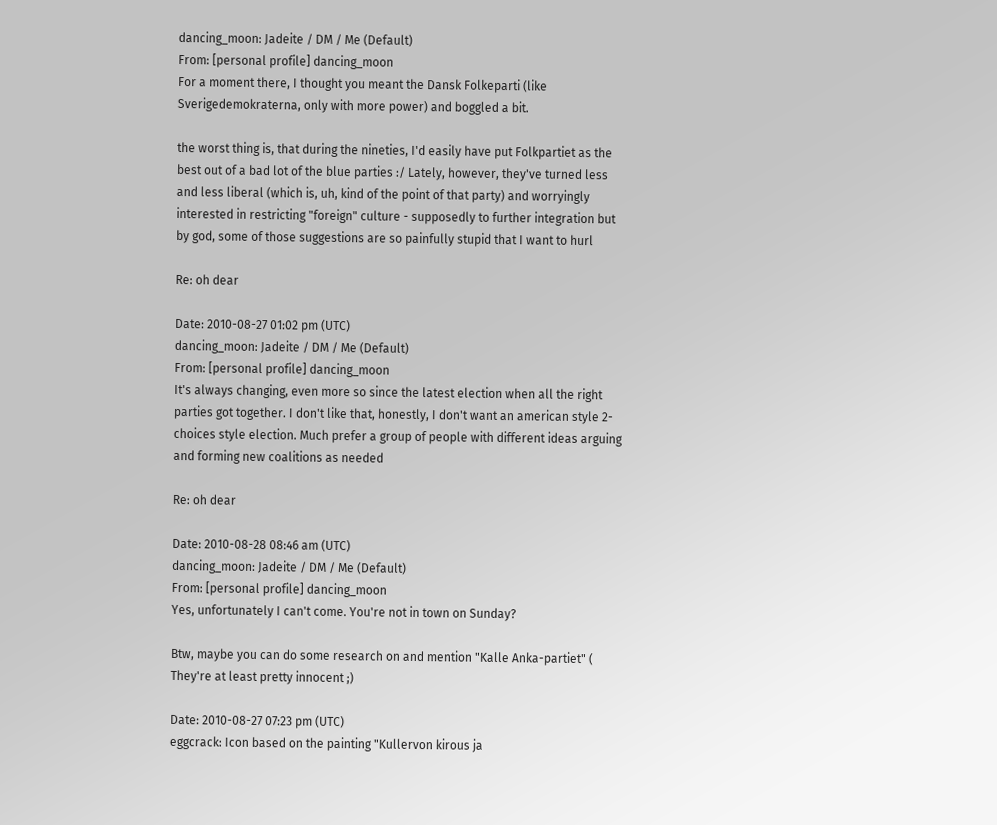dancing_moon: Jadeite / DM / Me (Default)
From: [personal profile] dancing_moon
For a moment there, I thought you meant the Dansk Folkeparti (like Sverigedemokraterna, only with more power) and boggled a bit.

the worst thing is, that during the nineties, I'd easily have put Folkpartiet as the best out of a bad lot of the blue parties :/ Lately, however, they've turned less and less liberal (which is, uh, kind of the point of that party) and worryingly interested in restricting "foreign" culture - supposedly to further integration but by god, some of those suggestions are so painfully stupid that I want to hurl

Re: oh dear

Date: 2010-08-27 01:02 pm (UTC)
dancing_moon: Jadeite / DM / Me (Default)
From: [personal profile] dancing_moon
It's always changing, even more so since the latest election when all the right parties got together. I don't like that, honestly, I don't want an american style 2-choices style election. Much prefer a group of people with different ideas arguing and forming new coalitions as needed

Re: oh dear

Date: 2010-08-28 08:46 am (UTC)
dancing_moon: Jadeite / DM / Me (Default)
From: [personal profile] dancing_moon
Yes, unfortunately I can't come. You're not in town on Sunday?

Btw, maybe you can do some research on and mention "Kalle Anka-partiet" ( They're at least pretty innocent ;)

Date: 2010-08-27 07:23 pm (UTC)
eggcrack: Icon based on the painting "Kullervon kirous ja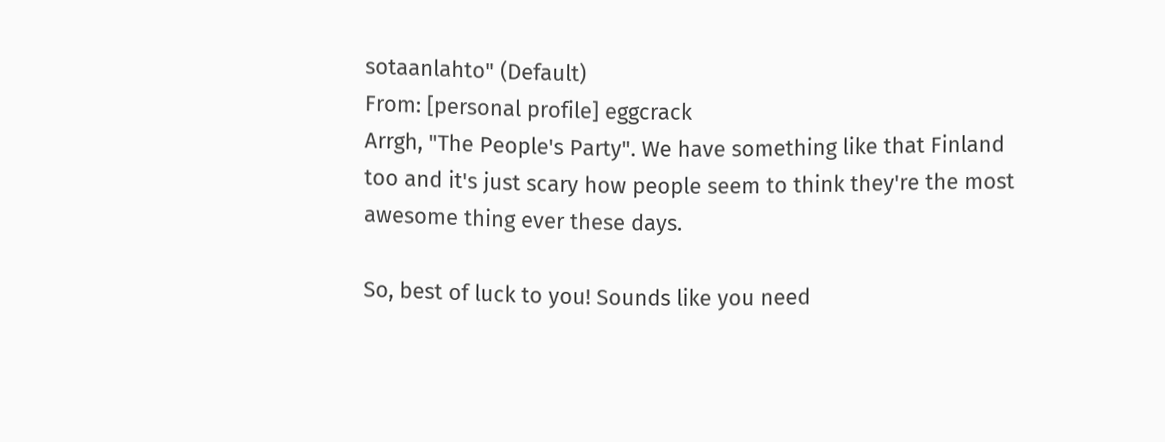sotaanlahto" (Default)
From: [personal profile] eggcrack
Arrgh, "The People's Party". We have something like that Finland too and it's just scary how people seem to think they're the most awesome thing ever these days.

So, best of luck to you! Sounds like you need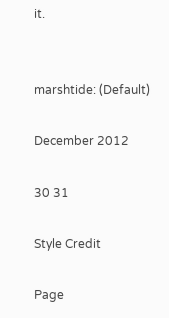it.


marshtide: (Default)

December 2012

30 31

Style Credit

Page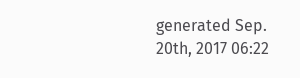generated Sep. 20th, 2017 06:22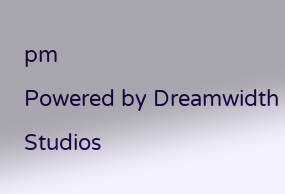pm
Powered by Dreamwidth Studios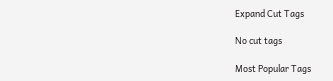Expand Cut Tags

No cut tags

Most Popular Tags